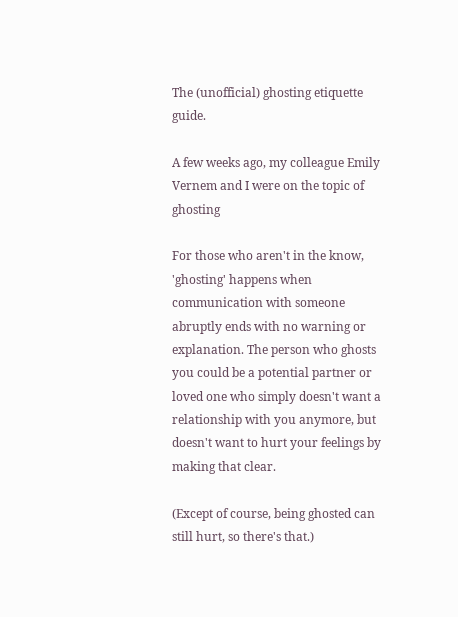The (unofficial) ghosting etiquette guide.

A few weeks ago, my colleague Emily Vernem and I were on the topic of ghosting

For those who aren't in the know, 'ghosting' happens when communication with someone abruptly ends with no warning or explanation. The person who ghosts you could be a potential partner or loved one who simply doesn't want a relationship with you anymore, but doesn't want to hurt your feelings by making that clear.

(Except of course, being ghosted can still hurt, so there's that.)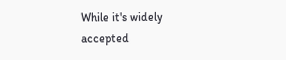While it's widely accepted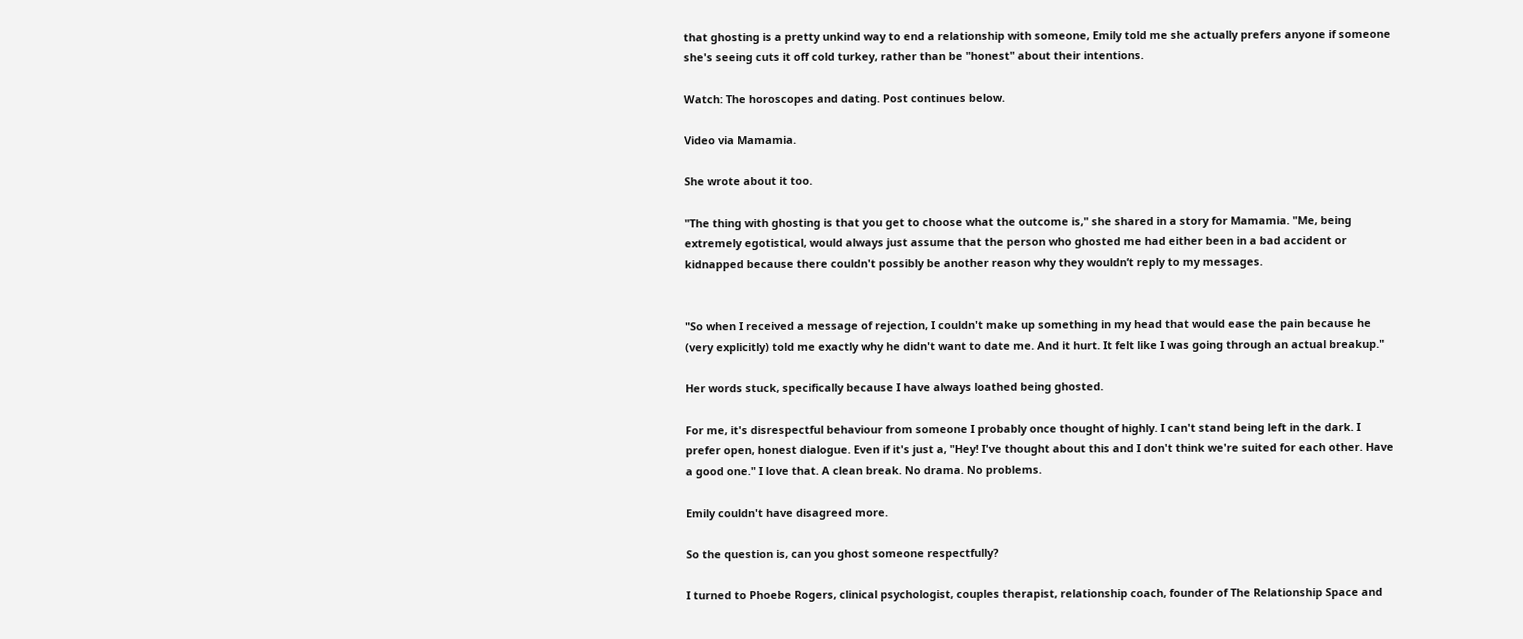that ghosting is a pretty unkind way to end a relationship with someone, Emily told me she actually prefers anyone if someone she's seeing cuts it off cold turkey, rather than be "honest" about their intentions.

Watch: The horoscopes and dating. Post continues below.

Video via Mamamia.

She wrote about it too.

"The thing with ghosting is that you get to choose what the outcome is," she shared in a story for Mamamia. "Me, being extremely egotistical, would always just assume that the person who ghosted me had either been in a bad accident or kidnapped because there couldn't possibly be another reason why they wouldn’t reply to my messages.


"So when I received a message of rejection, I couldn't make up something in my head that would ease the pain because he (very explicitly) told me exactly why he didn't want to date me. And it hurt. It felt like I was going through an actual breakup."

Her words stuck, specifically because I have always loathed being ghosted.

For me, it's disrespectful behaviour from someone I probably once thought of highly. I can't stand being left in the dark. I prefer open, honest dialogue. Even if it's just a, "Hey! I've thought about this and I don't think we're suited for each other. Have a good one." I love that. A clean break. No drama. No problems.

Emily couldn't have disagreed more.

So the question is, can you ghost someone respectfully?

I turned to Phoebe Rogers, clinical psychologist, couples therapist, relationship coach, founder of The Relationship Space and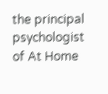the principal psychologist of At Home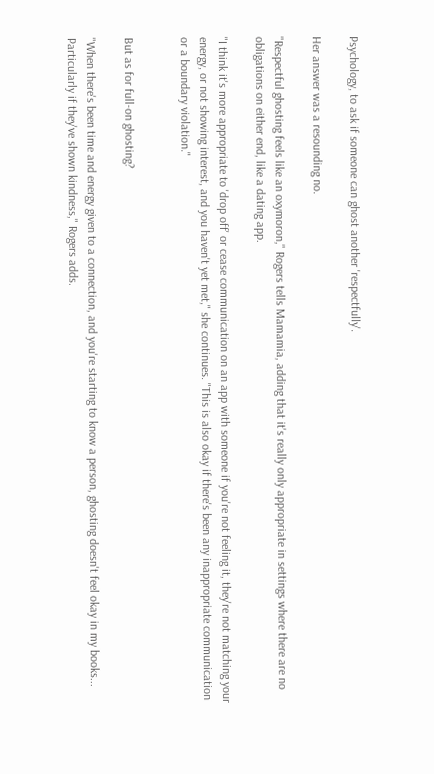Psychology, to ask if someone can ghost another 'respectfully'.

Her answer was a resounding no.

"Respectful ghosting feels like an oxymoron," Rogers tells Mamamia, adding that it's really only appropriate in settings where there are no obligations on either end, like a dating app.

"I think it's more appropriate to 'drop off' or cease communication on an app with someone if you're not feeling it, they're not matching your energy, or not showing interest, and you haven't yet met," she continues. "This is also okay if there's been any inappropriate communication or a boundary violation."


But as for full-on ghosting?

"When there's been time and energy given to a connection, and you're starting to know a person, ghosting doesn't feel okay in my books... Particularly if they've shown kindness," Rogers adds.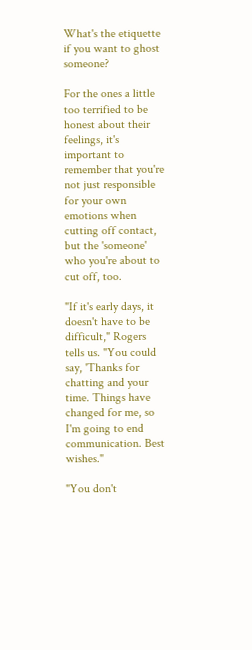What's the etiquette if you want to ghost someone?

For the ones a little too terrified to be honest about their feelings, it's important to remember that you're not just responsible for your own emotions when cutting off contact, but the 'someone' who you're about to cut off, too.

"If it's early days, it doesn't have to be difficult," Rogers tells us. "You could say, 'Thanks for chatting and your time. Things have changed for me, so I'm going to end communication. Best wishes."

"You don't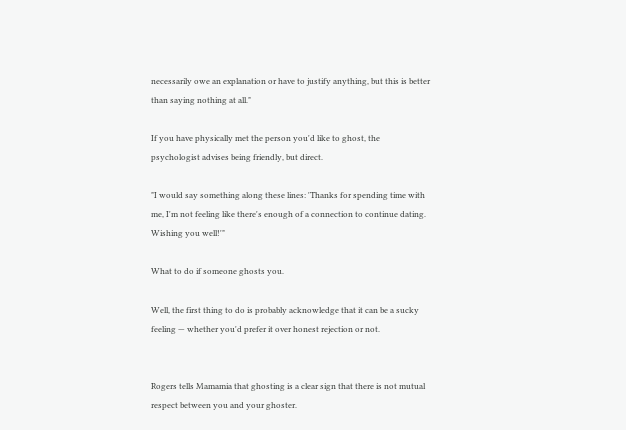necessarily owe an explanation or have to justify anything, but this is better than saying nothing at all."

If you have physically met the person you'd like to ghost, the psychologist advises being friendly, but direct.

"I would say something along these lines: 'Thanks for spending time with me, I'm not feeling like there's enough of a connection to continue dating. Wishing you well!'"

What to do if someone ghosts you.

Well, the first thing to do is probably acknowledge that it can be a sucky feeling — whether you'd prefer it over honest rejection or not.


Rogers tells Mamamia that ghosting is a clear sign that there is not mutual respect between you and your ghoster.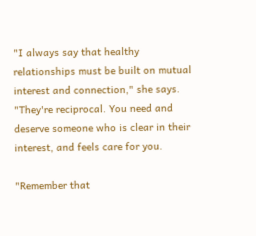"I always say that healthy relationships must be built on mutual interest and connection," she says. "They're reciprocal. You need and deserve someone who is clear in their interest, and feels care for you.

"Remember that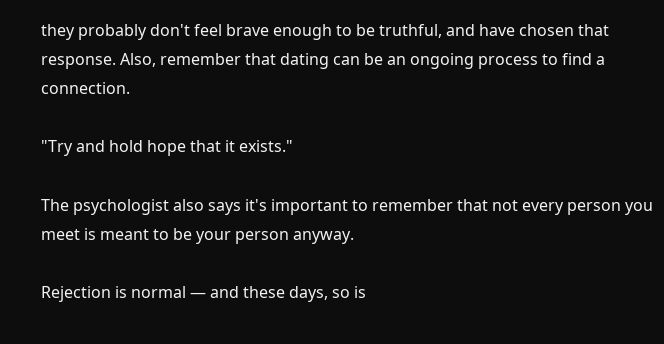they probably don't feel brave enough to be truthful, and have chosen that response. Also, remember that dating can be an ongoing process to find a connection.

"Try and hold hope that it exists."

The psychologist also says it's important to remember that not every person you meet is meant to be your person anyway.

Rejection is normal — and these days, so is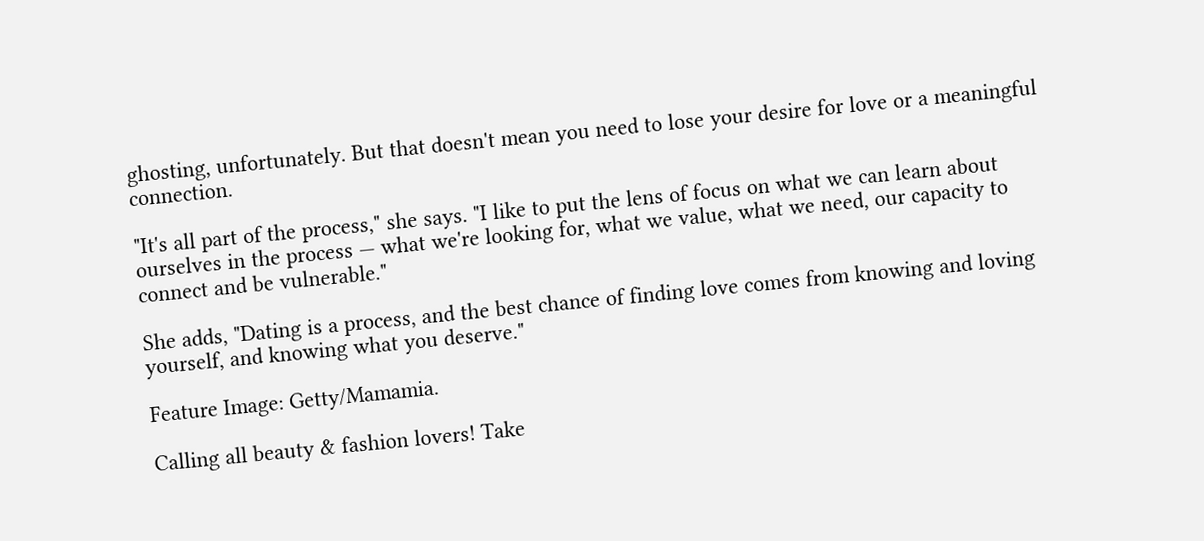ghosting, unfortunately. But that doesn't mean you need to lose your desire for love or a meaningful connection.

"It's all part of the process," she says. "I like to put the lens of focus on what we can learn about ourselves in the process — what we're looking for, what we value, what we need, our capacity to connect and be vulnerable."

She adds, "Dating is a process, and the best chance of finding love comes from knowing and loving yourself, and knowing what you deserve."

Feature Image: Getty/Mamamia.

Calling all beauty & fashion lovers! Take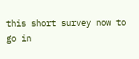this short survey now to go in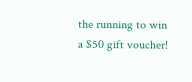the running to win a $50 gift voucher!